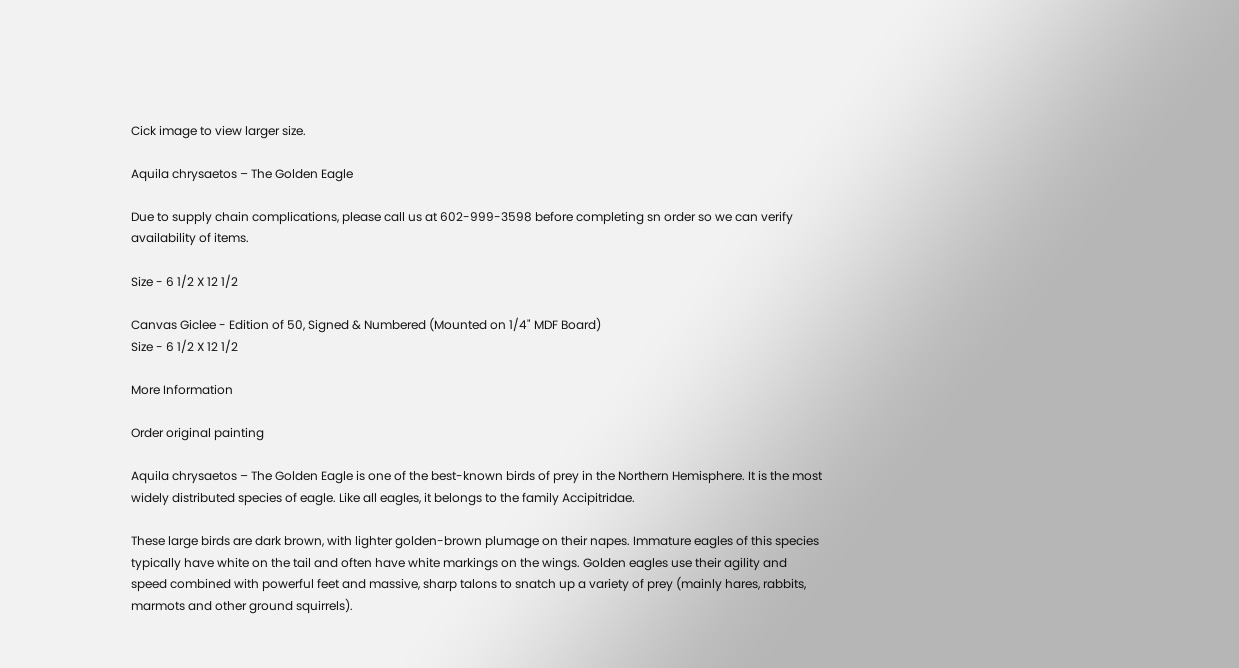Cick image to view larger size.

Aquila chrysaetos – The Golden Eagle

Due to supply chain complications, please call us at 602-999-3598 before completing sn order so we can verify availability of items.

Size - 6 1/2 X 12 1/2

Canvas Giclee - Edition of 50, Signed & Numbered (Mounted on 1/4" MDF Board)
Size - 6 1/2 X 12 1/2

More Information

Order original painting

Aquila chrysaetos – The Golden Eagle is one of the best-known birds of prey in the Northern Hemisphere. It is the most widely distributed species of eagle. Like all eagles, it belongs to the family Accipitridae.

These large birds are dark brown, with lighter golden-brown plumage on their napes. Immature eagles of this species typically have white on the tail and often have white markings on the wings. Golden eagles use their agility and speed combined with powerful feet and massive, sharp talons to snatch up a variety of prey (mainly hares, rabbits, marmots and other ground squirrels).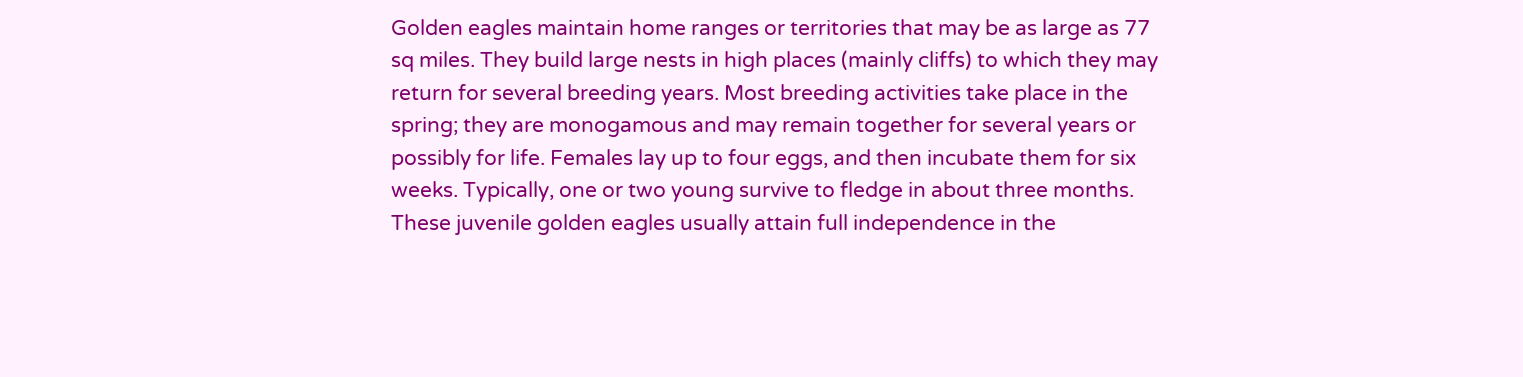Golden eagles maintain home ranges or territories that may be as large as 77 sq miles. They build large nests in high places (mainly cliffs) to which they may return for several breeding years. Most breeding activities take place in the spring; they are monogamous and may remain together for several years or possibly for life. Females lay up to four eggs, and then incubate them for six weeks. Typically, one or two young survive to fledge in about three months. These juvenile golden eagles usually attain full independence in the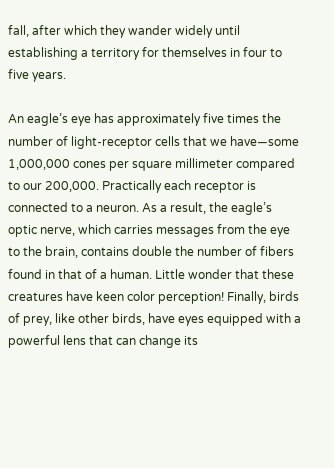fall, after which they wander widely until establishing a territory for themselves in four to five years.

An eagle’s eye has approximately five times the number of light-receptor cells that we have—some 1,000,000 cones per square millimeter compared to our 200,000. Practically each receptor is connected to a neuron. As a result, the eagle’s optic nerve, which carries messages from the eye to the brain, contains double the number of fibers found in that of a human. Little wonder that these creatures have keen color perception! Finally, birds of prey, like other birds, have eyes equipped with a powerful lens that can change its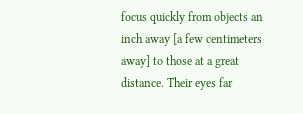focus quickly from objects an inch away [a few centimeters away] to those at a great distance. Their eyes far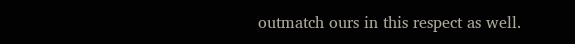outmatch ours in this respect as well.